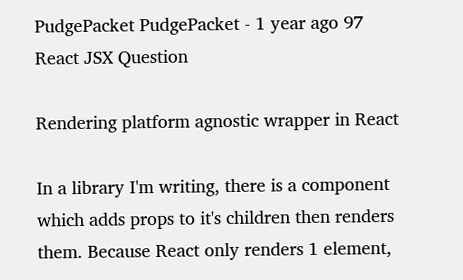PudgePacket PudgePacket - 1 year ago 97
React JSX Question

Rendering platform agnostic wrapper in React

In a library I'm writing, there is a component which adds props to it's children then renders them. Because React only renders 1 element,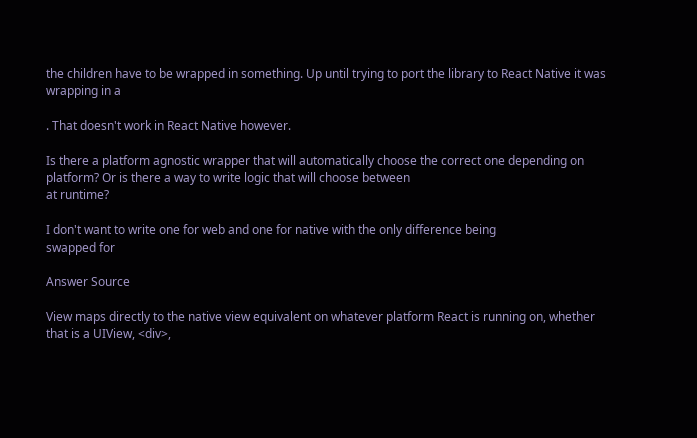the children have to be wrapped in something. Up until trying to port the library to React Native it was wrapping in a

. That doesn't work in React Native however.

Is there a platform agnostic wrapper that will automatically choose the correct one depending on platform? Or is there a way to write logic that will choose between
at runtime?

I don't want to write one for web and one for native with the only difference being
swapped for

Answer Source

View maps directly to the native view equivalent on whatever platform React is running on, whether that is a UIView, <div>,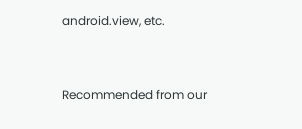android.view, etc.


Recommended from our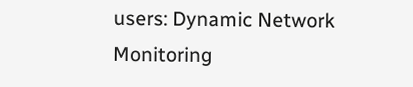users: Dynamic Network Monitoring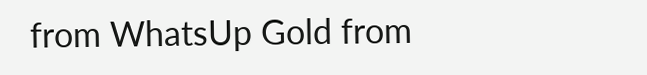from WhatsUp Gold from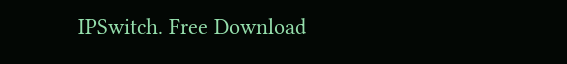IPSwitch. Free Download